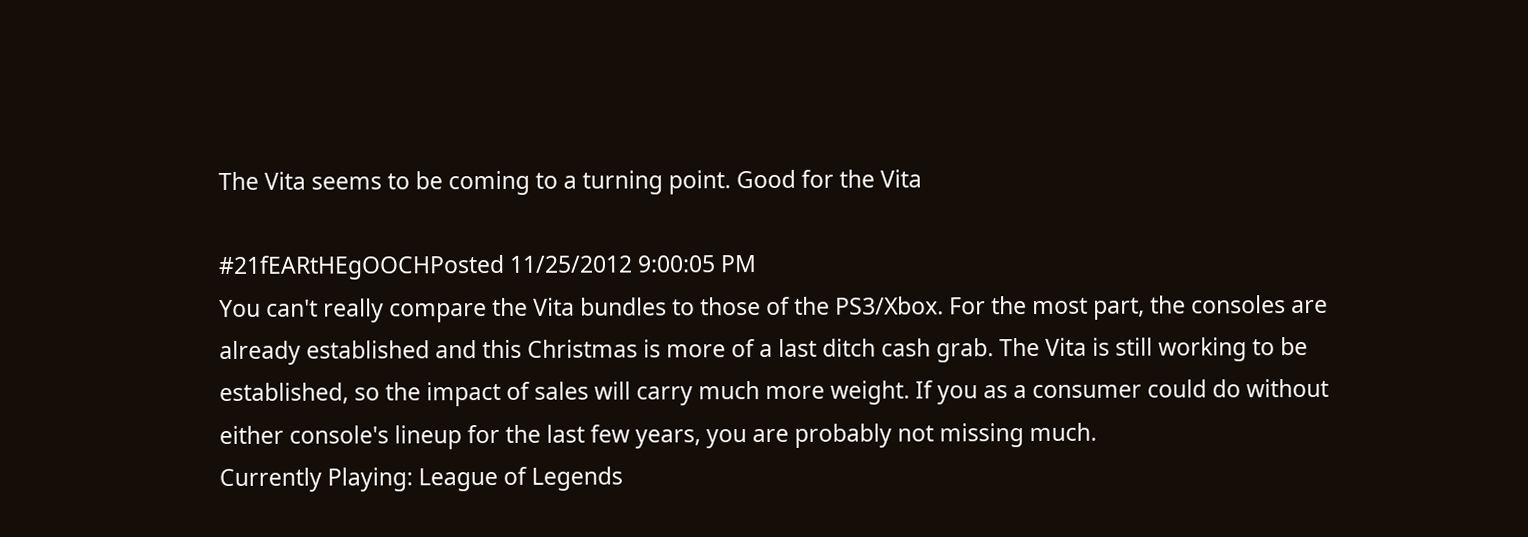The Vita seems to be coming to a turning point. Good for the Vita

#21fEARtHEgOOCHPosted 11/25/2012 9:00:05 PM
You can't really compare the Vita bundles to those of the PS3/Xbox. For the most part, the consoles are already established and this Christmas is more of a last ditch cash grab. The Vita is still working to be established, so the impact of sales will carry much more weight. If you as a consumer could do without either console's lineup for the last few years, you are probably not missing much.
Currently Playing: League of Legends